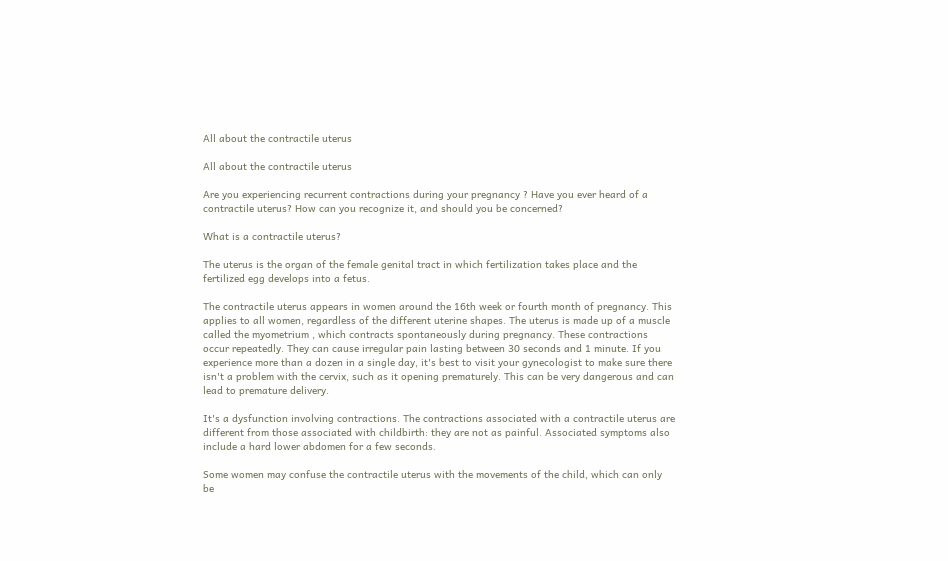All about the contractile uterus

All about the contractile uterus

Are you experiencing recurrent contractions during your pregnancy ? Have you ever heard of a contractile uterus? How can you recognize it, and should you be concerned?

What is a contractile uterus?

The uterus is the organ of the female genital tract in which fertilization takes place and the fertilized egg develops into a fetus.

The contractile uterus appears in women around the 16th week or fourth month of pregnancy. This applies to all women, regardless of the different uterine shapes. The uterus is made up of a muscle called the myometrium , which contracts spontaneously during pregnancy. These contractions occur repeatedly. They can cause irregular pain lasting between 30 seconds and 1 minute. If you experience more than a dozen in a single day, it's best to visit your gynecologist to make sure there isn't a problem with the cervix, such as it opening prematurely. This can be very dangerous and can lead to premature delivery.

It's a dysfunction involving contractions. The contractions associated with a contractile uterus are different from those associated with childbirth: they are not as painful. Associated symptoms also include a hard lower abdomen for a few seconds.

Some women may confuse the contractile uterus with the movements of the child, which can only be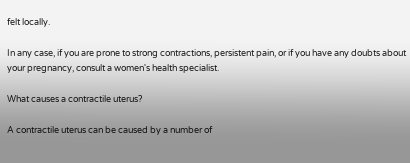felt locally.

In any case, if you are prone to strong contractions, persistent pain, or if you have any doubts about your pregnancy, consult a women's health specialist.

What causes a contractile uterus?

A contractile uterus can be caused by a number of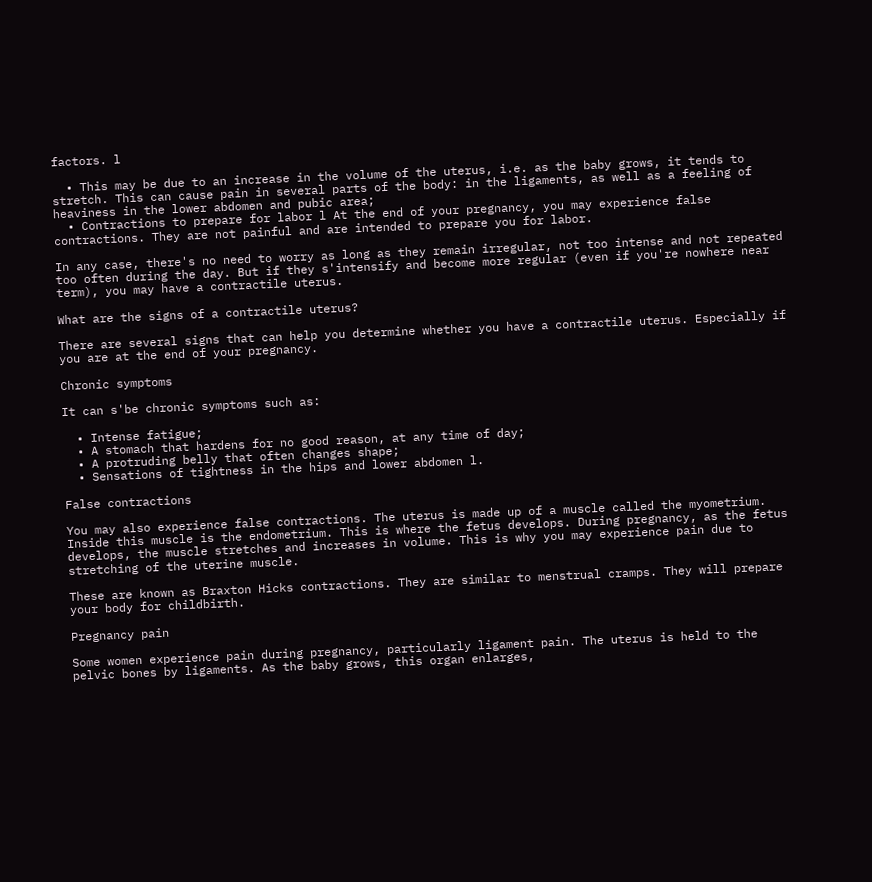factors. l

  • This may be due to an increase in the volume of the uterus, i.e. as the baby grows, it tends to stretch. This can cause pain in several parts of the body: in the ligaments, as well as a feeling of heaviness in the lower abdomen and pubic area;
  • Contractions to prepare for labor l At the end of your pregnancy, you may experience false contractions. They are not painful and are intended to prepare you for labor.

In any case, there's no need to worry as long as they remain irregular, not too intense and not repeated too often during the day. But if they s'intensify and become more regular (even if you're nowhere near term), you may have a contractile uterus.

What are the signs of a contractile uterus?

There are several signs that can help you determine whether you have a contractile uterus. Especially if you are at the end of your pregnancy.

Chronic symptoms

It can s'be chronic symptoms such as:

  • Intense fatigue;
  • A stomach that hardens for no good reason, at any time of day;
  • A protruding belly that often changes shape;
  • Sensations of tightness in the hips and lower abdomen l.

False contractions

You may also experience false contractions. The uterus is made up of a muscle called the myometrium. Inside this muscle is the endometrium. This is where the fetus develops. During pregnancy, as the fetus develops, the muscle stretches and increases in volume. This is why you may experience pain due to stretching of the uterine muscle.

These are known as Braxton Hicks contractions. They are similar to menstrual cramps. They will prepare your body for childbirth.

Pregnancy pain

Some women experience pain during pregnancy, particularly ligament pain. The uterus is held to the pelvic bones by ligaments. As the baby grows, this organ enlarges,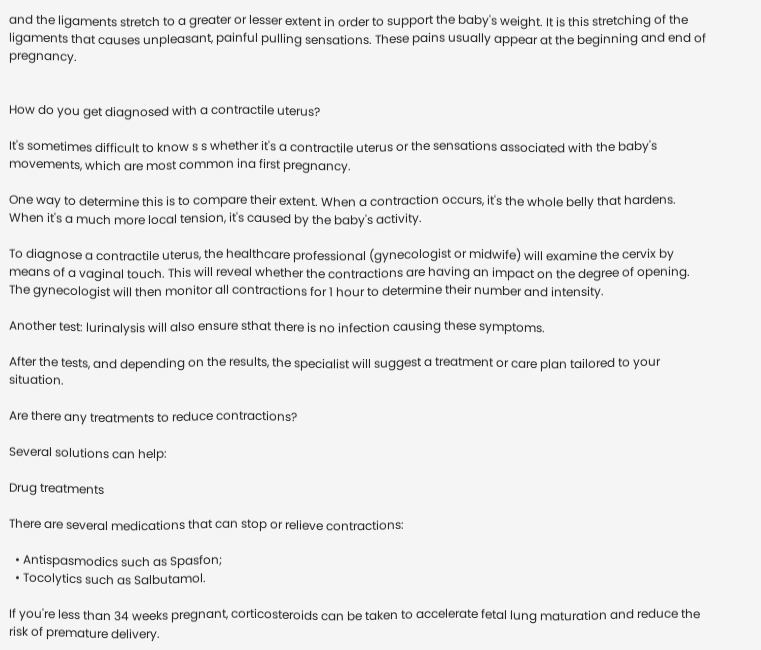and the ligaments stretch to a greater or lesser extent in order to support the baby's weight. It is this stretching of the ligaments that causes unpleasant, painful pulling sensations. These pains usually appear at the beginning and end of pregnancy.


How do you get diagnosed with a contractile uterus?

It's sometimes difficult to know s s whether it's a contractile uterus or the sensations associated with the baby's movements, which are most common ina first pregnancy.

One way to determine this is to compare their extent. When a contraction occurs, it's the whole belly that hardens. When it's a much more local tension, it's caused by the baby's activity.

To diagnose a contractile uterus, the healthcare professional (gynecologist or midwife) will examine the cervix by means of a vaginal touch. This will reveal whether the contractions are having an impact on the degree of opening. The gynecologist will then monitor all contractions for 1 hour to determine their number and intensity.

Another test: lurinalysis will also ensure sthat there is no infection causing these symptoms.

After the tests, and depending on the results, the specialist will suggest a treatment or care plan tailored to your situation.

Are there any treatments to reduce contractions?

Several solutions can help:

Drug treatments

There are several medications that can stop or relieve contractions:

  • Antispasmodics such as Spasfon;
  • Tocolytics such as Salbutamol.

If you're less than 34 weeks pregnant, corticosteroids can be taken to accelerate fetal lung maturation and reduce the risk of premature delivery.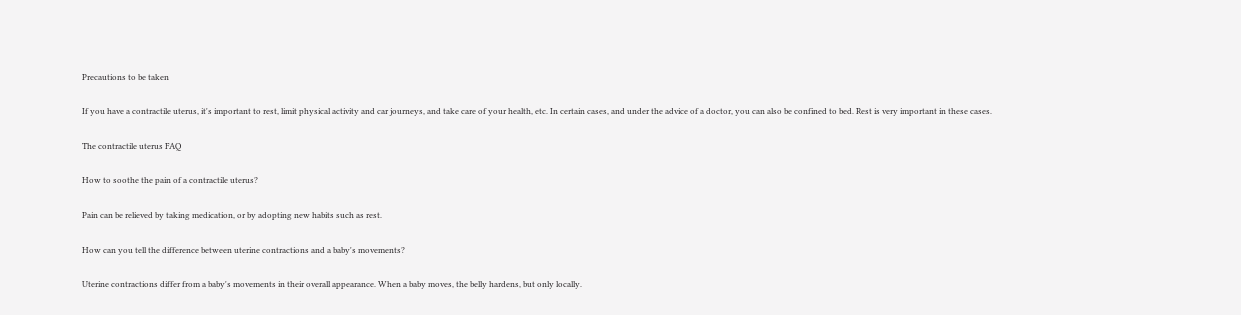Precautions to be taken

If you have a contractile uterus, it's important to rest, limit physical activity and car journeys, and take care of your health, etc. In certain cases, and under the advice of a doctor, you can also be confined to bed. Rest is very important in these cases.

The contractile uterus FAQ

How to soothe the pain of a contractile uterus?

Pain can be relieved by taking medication, or by adopting new habits such as rest.

How can you tell the difference between uterine contractions and a baby's movements?

Uterine contractions differ from a baby's movements in their overall appearance. When a baby moves, the belly hardens, but only locally.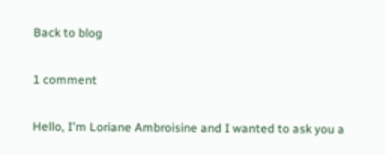Back to blog

1 comment

Hello, I'm Loriane Ambroisine and I wanted to ask you a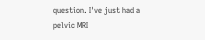question. I've just had a pelvic MRI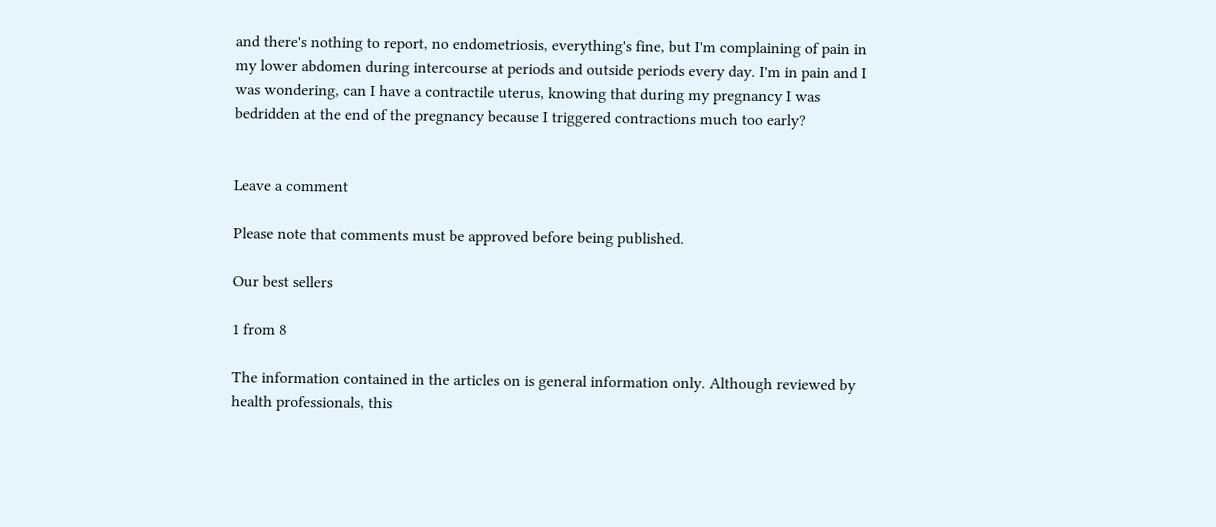and there's nothing to report, no endometriosis, everything's fine, but I'm complaining of pain in my lower abdomen during intercourse at periods and outside periods every day. I'm in pain and I was wondering, can I have a contractile uterus, knowing that during my pregnancy I was bedridden at the end of the pregnancy because I triggered contractions much too early?


Leave a comment

Please note that comments must be approved before being published.

Our best sellers

1 from 8

The information contained in the articles on is general information only. Although reviewed by health professionals, this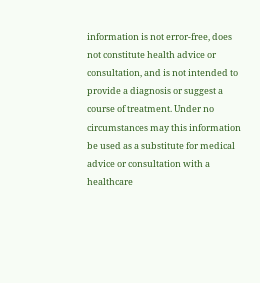information is not error-free, does not constitute health advice or consultation, and is not intended to provide a diagnosis or suggest a course of treatment. Under no circumstances may this information be used as a substitute for medical advice or consultation with a healthcare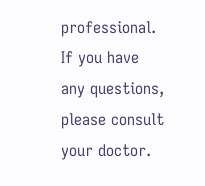professional. If you have any questions, please consult your doctor.